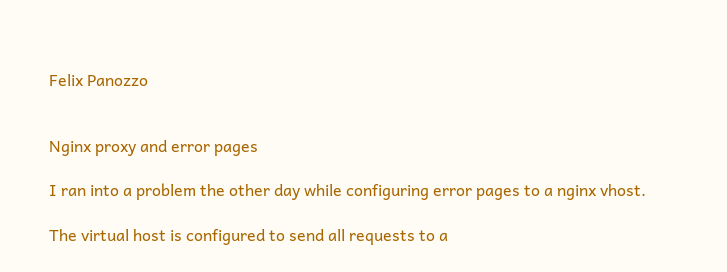Felix Panozzo


Nginx proxy and error pages

I ran into a problem the other day while configuring error pages to a nginx vhost.

The virtual host is configured to send all requests to a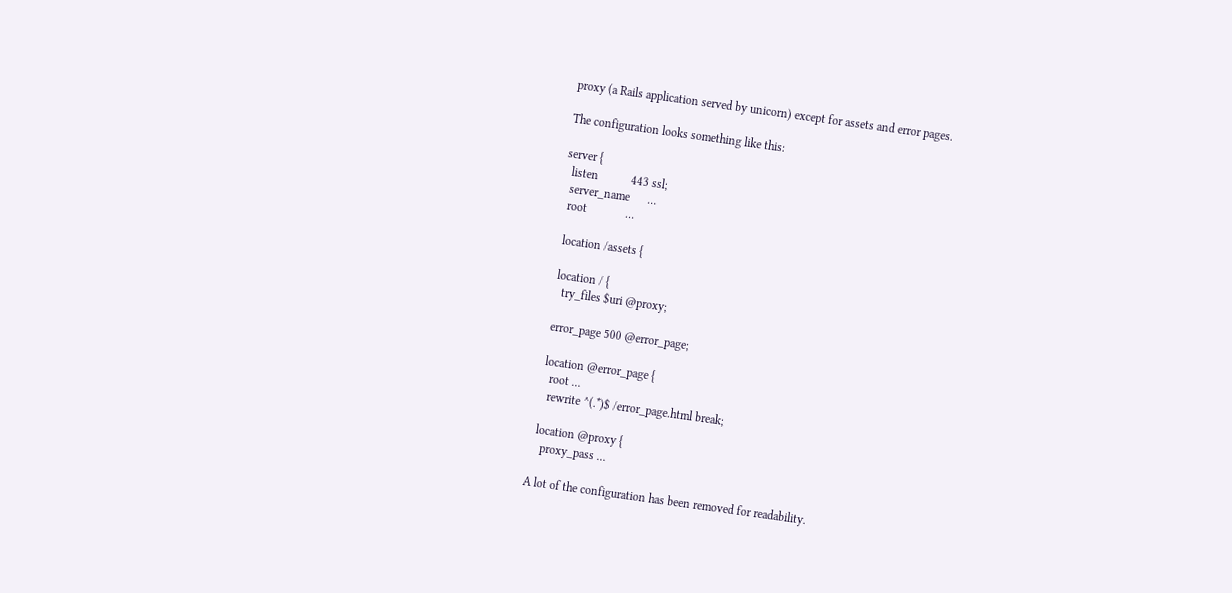proxy (a Rails application served by unicorn) except for assets and error pages.

The configuration looks something like this:

server {
  listen           443 ssl;
  server_name      …
  root             …

  location /assets {

  location / {
    try_files $uri @proxy;

  error_page 500 @error_page;

  location @error_page {
    root …
    rewrite ^(.*)$ /error_page.html break;

  location @proxy {
    proxy_pass …

A lot of the configuration has been removed for readability.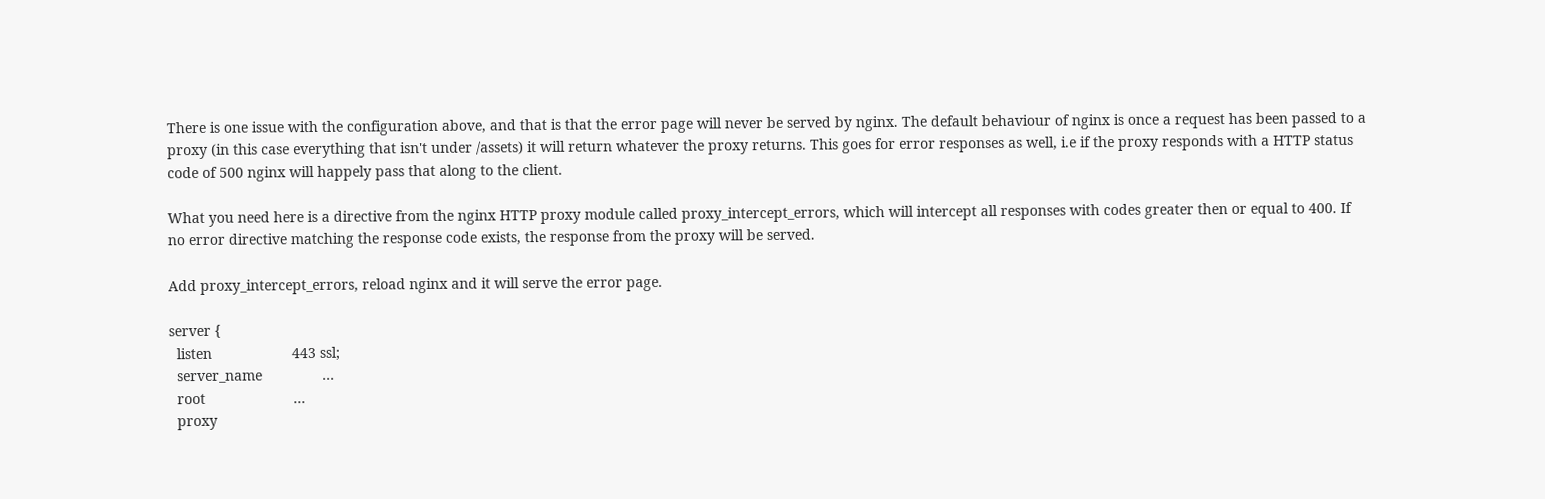There is one issue with the configuration above, and that is that the error page will never be served by nginx. The default behaviour of nginx is once a request has been passed to a proxy (in this case everything that isn't under /assets) it will return whatever the proxy returns. This goes for error responses as well, i.e if the proxy responds with a HTTP status code of 500 nginx will happely pass that along to the client.

What you need here is a directive from the nginx HTTP proxy module called proxy_intercept_errors, which will intercept all responses with codes greater then or equal to 400. If no error directive matching the response code exists, the response from the proxy will be served.

Add proxy_intercept_errors, reload nginx and it will serve the error page.

server {
  listen                    443 ssl;
  server_name               …
  root                      …
  proxy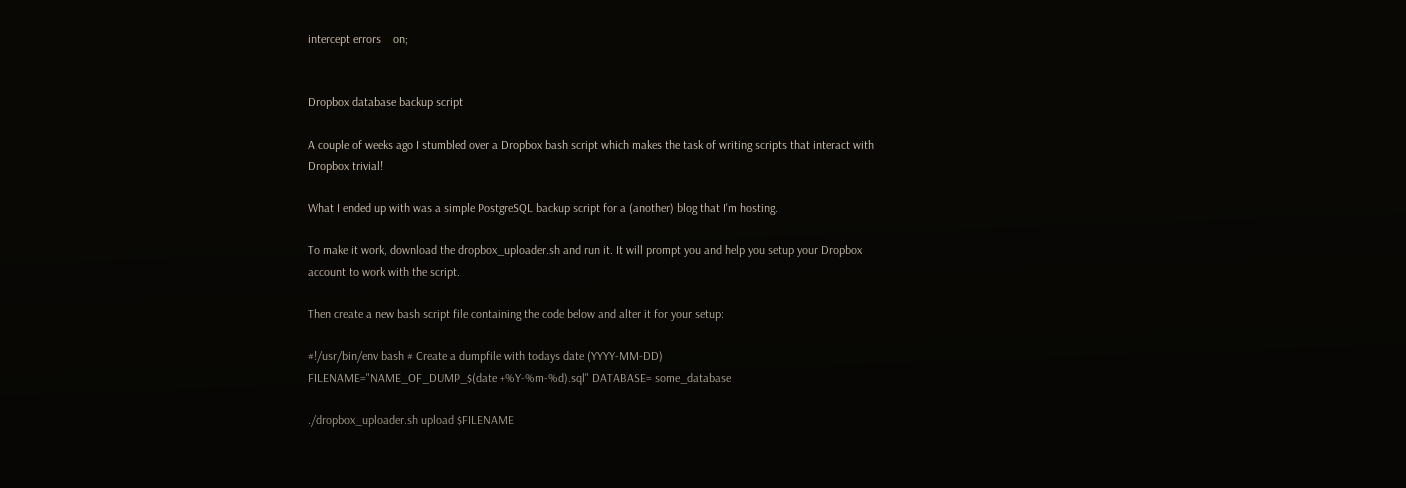intercept errors    on;


Dropbox database backup script

A couple of weeks ago I stumbled over a Dropbox bash script which makes the task of writing scripts that interact with Dropbox trivial!

What I ended up with was a simple PostgreSQL backup script for a (another) blog that I'm hosting.

To make it work, download the dropbox_uploader.sh and run it. It will prompt you and help you setup your Dropbox account to work with the script.

Then create a new bash script file containing the code below and alter it for your setup:

#!/usr/bin/env bash # Create a dumpfile with todays date (YYYY-MM-DD)
FILENAME="NAME_OF_DUMP_$(date +%Y-%m-%d).sql" DATABASE= some_database

./dropbox_uploader.sh upload $FILENAME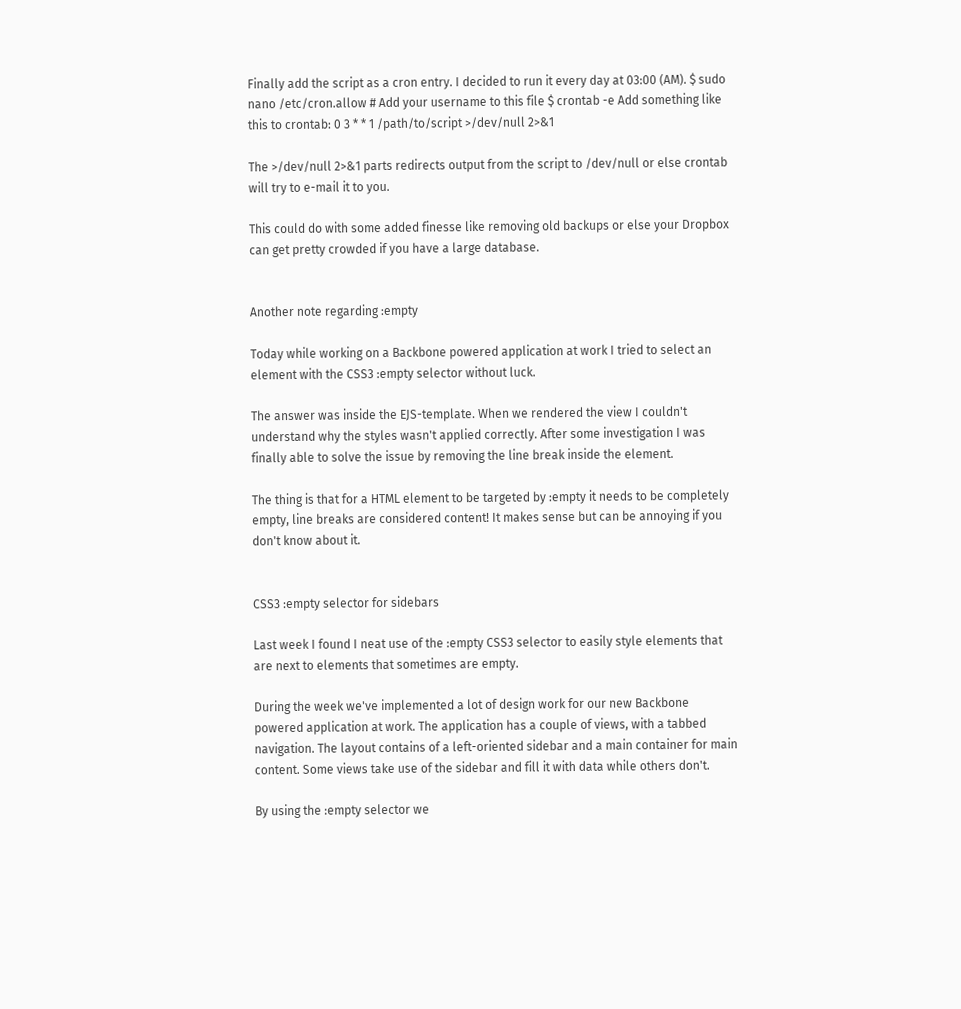Finally add the script as a cron entry. I decided to run it every day at 03:00 (AM). $ sudo nano /etc/cron.allow # Add your username to this file $ crontab -e Add something like this to crontab: 0 3 * * 1 /path/to/script >/dev/null 2>&1

The >/dev/null 2>&1 parts redirects output from the script to /dev/null or else crontab will try to e-mail it to you.

This could do with some added finesse like removing old backups or else your Dropbox can get pretty crowded if you have a large database.


Another note regarding :empty

Today while working on a Backbone powered application at work I tried to select an element with the CSS3 :empty selector without luck.

The answer was inside the EJS-template. When we rendered the view I couldn't understand why the styles wasn't applied correctly. After some investigation I was finally able to solve the issue by removing the line break inside the element.

The thing is that for a HTML element to be targeted by :empty it needs to be completely empty, line breaks are considered content! It makes sense but can be annoying if you don't know about it.


CSS3 :empty selector for sidebars

Last week I found I neat use of the :empty CSS3 selector to easily style elements that are next to elements that sometimes are empty.

During the week we've implemented a lot of design work for our new Backbone powered application at work. The application has a couple of views, with a tabbed navigation. The layout contains of a left-oriented sidebar and a main container for main content. Some views take use of the sidebar and fill it with data while others don't.

By using the :empty selector we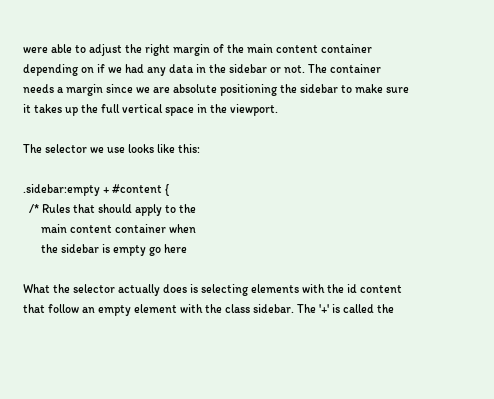were able to adjust the right margin of the main content container depending on if we had any data in the sidebar or not. The container needs a margin since we are absolute positioning the sidebar to make sure it takes up the full vertical space in the viewport.

The selector we use looks like this:

.sidebar:empty + #content {
  /* Rules that should apply to the
      main content container when
      the sidebar is empty go here

What the selector actually does is selecting elements with the id content that follow an empty element with the class sidebar. The '+' is called the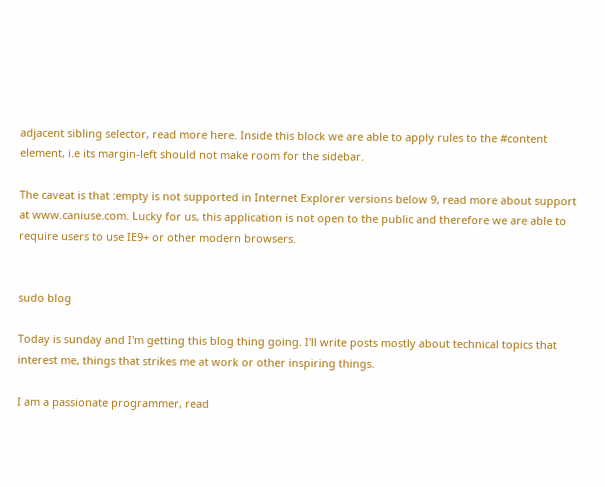adjacent sibling selector, read more here. Inside this block we are able to apply rules to the #content element, i.e its margin-left should not make room for the sidebar.

The caveat is that :empty is not supported in Internet Explorer versions below 9, read more about support at www.caniuse.com. Lucky for us, this application is not open to the public and therefore we are able to require users to use IE9+ or other modern browsers.


sudo blog

Today is sunday and I'm getting this blog thing going. I'll write posts mostly about technical topics that interest me, things that strikes me at work or other inspiring things.

I am a passionate programmer, read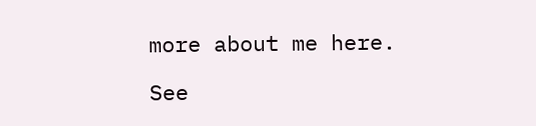more about me here.

See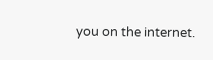you on the internet.